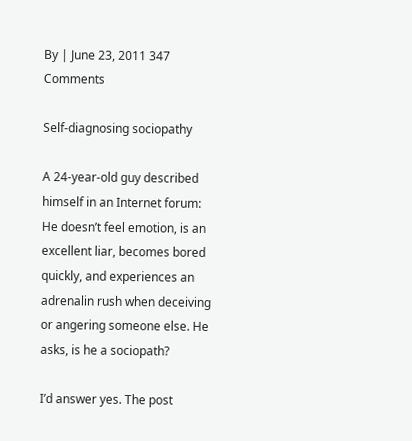By | June 23, 2011 347 Comments

Self-diagnosing sociopathy

A 24-year-old guy described himself in an Internet forum: He doesn’t feel emotion, is an excellent liar, becomes bored quickly, and experiences an adrenalin rush when deceiving or angering someone else. He asks, is he a sociopath?

I’d answer yes. The post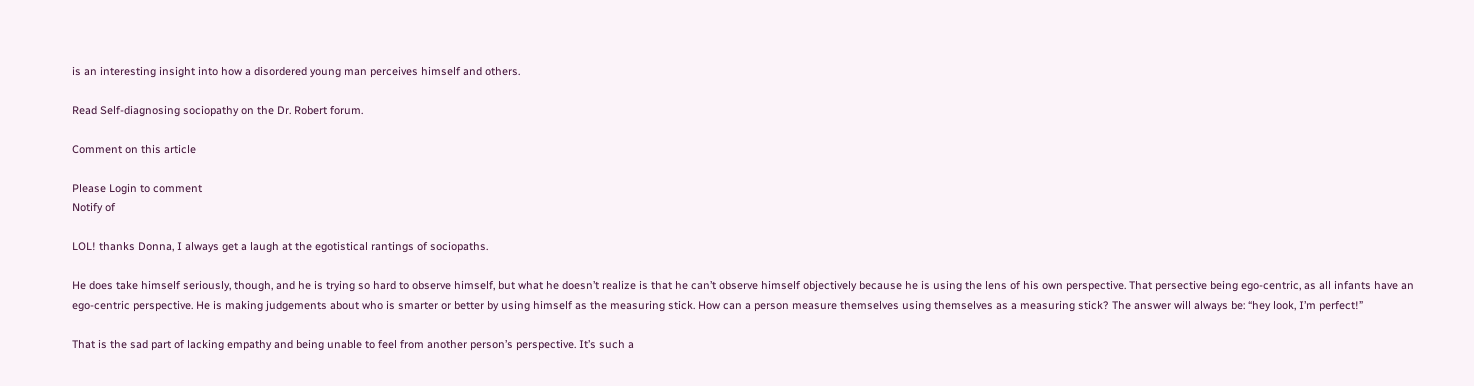is an interesting insight into how a disordered young man perceives himself and others.

Read Self-diagnosing sociopathy on the Dr. Robert forum.

Comment on this article

Please Login to comment
Notify of

LOL! thanks Donna, I always get a laugh at the egotistical rantings of sociopaths.

He does take himself seriously, though, and he is trying so hard to observe himself, but what he doesn’t realize is that he can’t observe himself objectively because he is using the lens of his own perspective. That persective being ego-centric, as all infants have an ego-centric perspective. He is making judgements about who is smarter or better by using himself as the measuring stick. How can a person measure themselves using themselves as a measuring stick? The answer will always be: “hey look, I’m perfect!”

That is the sad part of lacking empathy and being unable to feel from another person’s perspective. It’s such a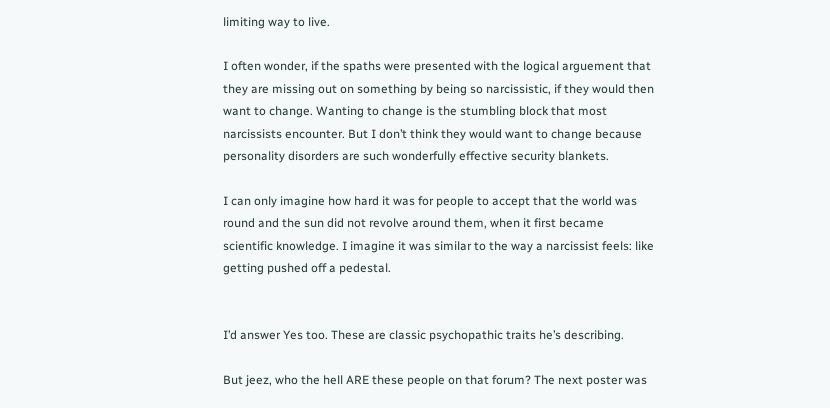limiting way to live.

I often wonder, if the spaths were presented with the logical arguement that they are missing out on something by being so narcissistic, if they would then want to change. Wanting to change is the stumbling block that most narcissists encounter. But I don’t think they would want to change because personality disorders are such wonderfully effective security blankets.

I can only imagine how hard it was for people to accept that the world was round and the sun did not revolve around them, when it first became scientific knowledge. I imagine it was similar to the way a narcissist feels: like getting pushed off a pedestal.


I’d answer Yes too. These are classic psychopathic traits he’s describing.

But jeez, who the hell ARE these people on that forum? The next poster was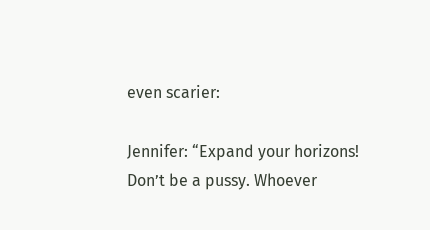even scarier:

Jennifer: “Expand your horizons! Don’t be a pussy. Whoever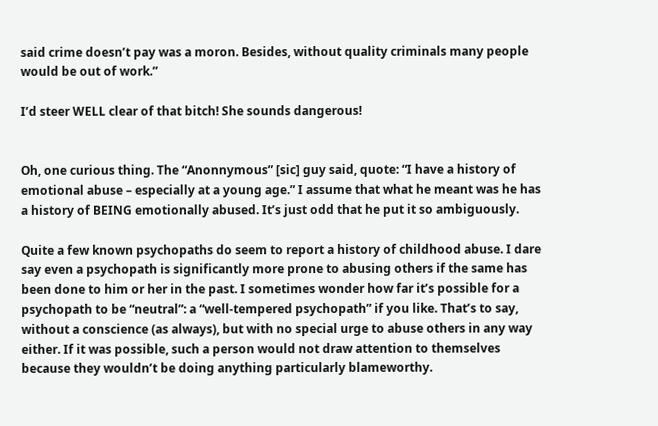said crime doesn’t pay was a moron. Besides, without quality criminals many people would be out of work.”

I’d steer WELL clear of that bitch! She sounds dangerous!


Oh, one curious thing. The “Anonnymous” [sic] guy said, quote: “I have a history of emotional abuse – especially at a young age.” I assume that what he meant was he has a history of BEING emotionally abused. It’s just odd that he put it so ambiguously.

Quite a few known psychopaths do seem to report a history of childhood abuse. I dare say even a psychopath is significantly more prone to abusing others if the same has been done to him or her in the past. I sometimes wonder how far it’s possible for a psychopath to be “neutral”: a “well-tempered psychopath” if you like. That’s to say, without a conscience (as always), but with no special urge to abuse others in any way either. If it was possible, such a person would not draw attention to themselves because they wouldn’t be doing anything particularly blameworthy.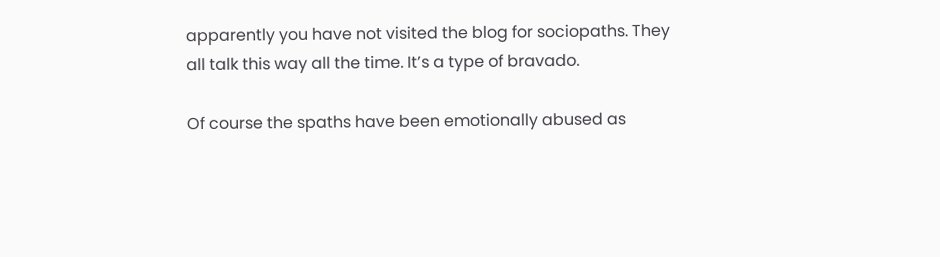apparently you have not visited the blog for sociopaths. They all talk this way all the time. It’s a type of bravado.

Of course the spaths have been emotionally abused as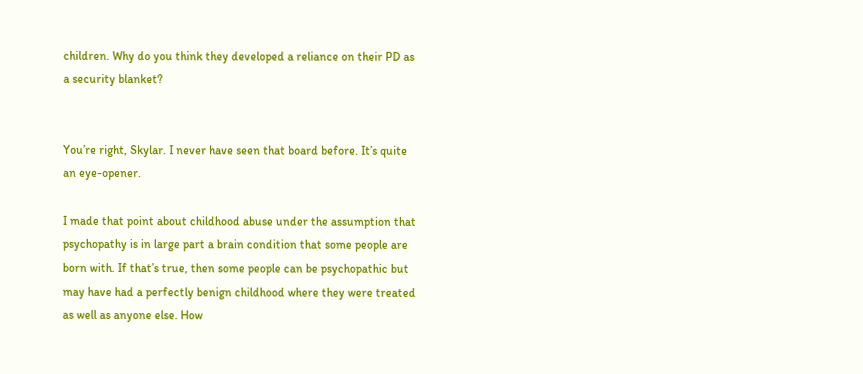children. Why do you think they developed a reliance on their PD as a security blanket?


You’re right, Skylar. I never have seen that board before. It’s quite an eye-opener.

I made that point about childhood abuse under the assumption that psychopathy is in large part a brain condition that some people are born with. If that’s true, then some people can be psychopathic but may have had a perfectly benign childhood where they were treated as well as anyone else. How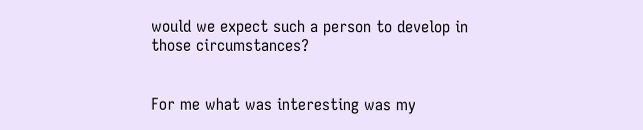would we expect such a person to develop in those circumstances?


For me what was interesting was my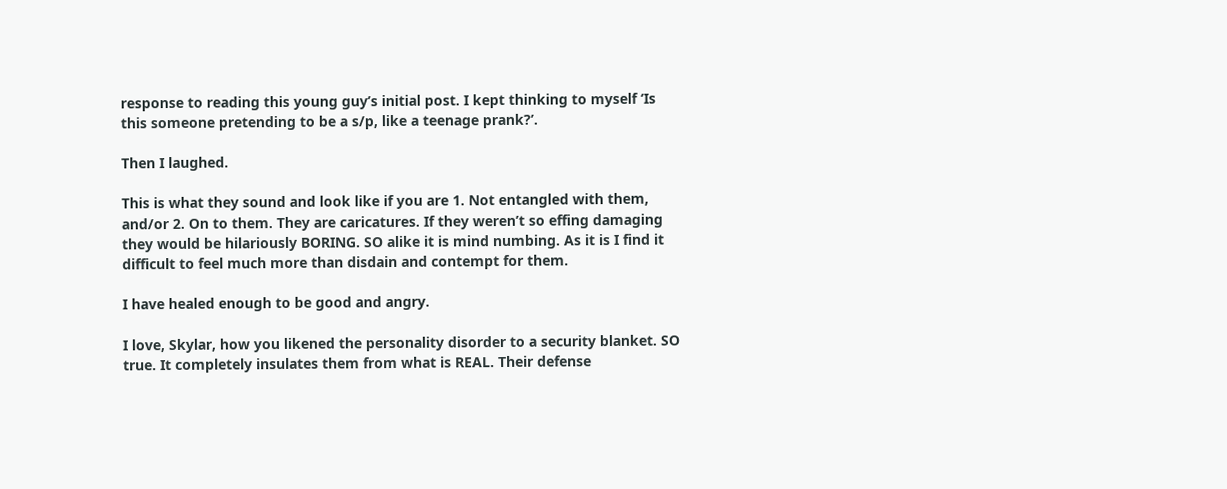response to reading this young guy’s initial post. I kept thinking to myself ‘Is this someone pretending to be a s/p, like a teenage prank?’.

Then I laughed.

This is what they sound and look like if you are 1. Not entangled with them, and/or 2. On to them. They are caricatures. If they weren’t so effing damaging they would be hilariously BORING. SO alike it is mind numbing. As it is I find it difficult to feel much more than disdain and contempt for them.

I have healed enough to be good and angry.

I love, Skylar, how you likened the personality disorder to a security blanket. SO true. It completely insulates them from what is REAL. Their defense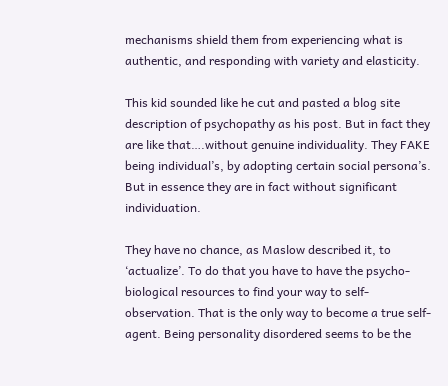mechanisms shield them from experiencing what is authentic, and responding with variety and elasticity.

This kid sounded like he cut and pasted a blog site description of psychopathy as his post. But in fact they are like that….without genuine individuality. They FAKE being individual’s, by adopting certain social persona’s. But in essence they are in fact without significant individuation.

They have no chance, as Maslow described it, to ‘actualize’. To do that you have to have the psycho-biological resources to find your way to self-observation. That is the only way to become a true self-agent. Being personality disordered seems to be the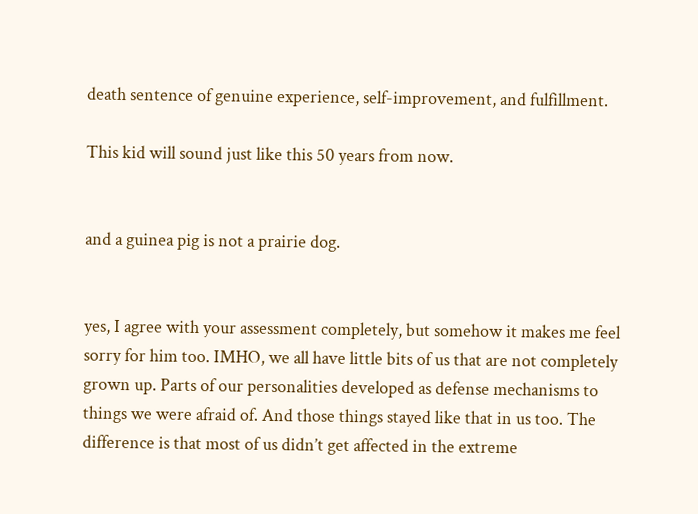death sentence of genuine experience, self-improvement, and fulfillment.

This kid will sound just like this 50 years from now.


and a guinea pig is not a prairie dog.


yes, I agree with your assessment completely, but somehow it makes me feel sorry for him too. IMHO, we all have little bits of us that are not completely grown up. Parts of our personalities developed as defense mechanisms to things we were afraid of. And those things stayed like that in us too. The difference is that most of us didn’t get affected in the extreme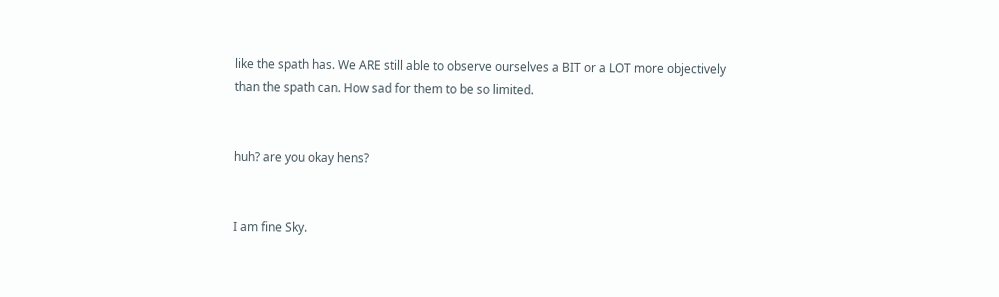like the spath has. We ARE still able to observe ourselves a BIT or a LOT more objectively than the spath can. How sad for them to be so limited.


huh? are you okay hens?


I am fine Sky.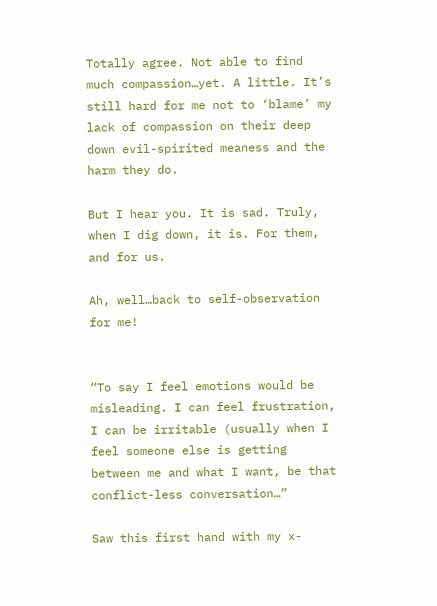Totally agree. Not able to find much compassion…yet. A little. It’s still hard for me not to ‘blame’ my lack of compassion on their deep down evil-spirited meaness and the harm they do.

But I hear you. It is sad. Truly, when I dig down, it is. For them, and for us.

Ah, well…back to self-observation for me!


“To say I feel emotions would be misleading. I can feel frustration, I can be irritable (usually when I feel someone else is getting between me and what I want, be that conflict-less conversation…”

Saw this first hand with my x-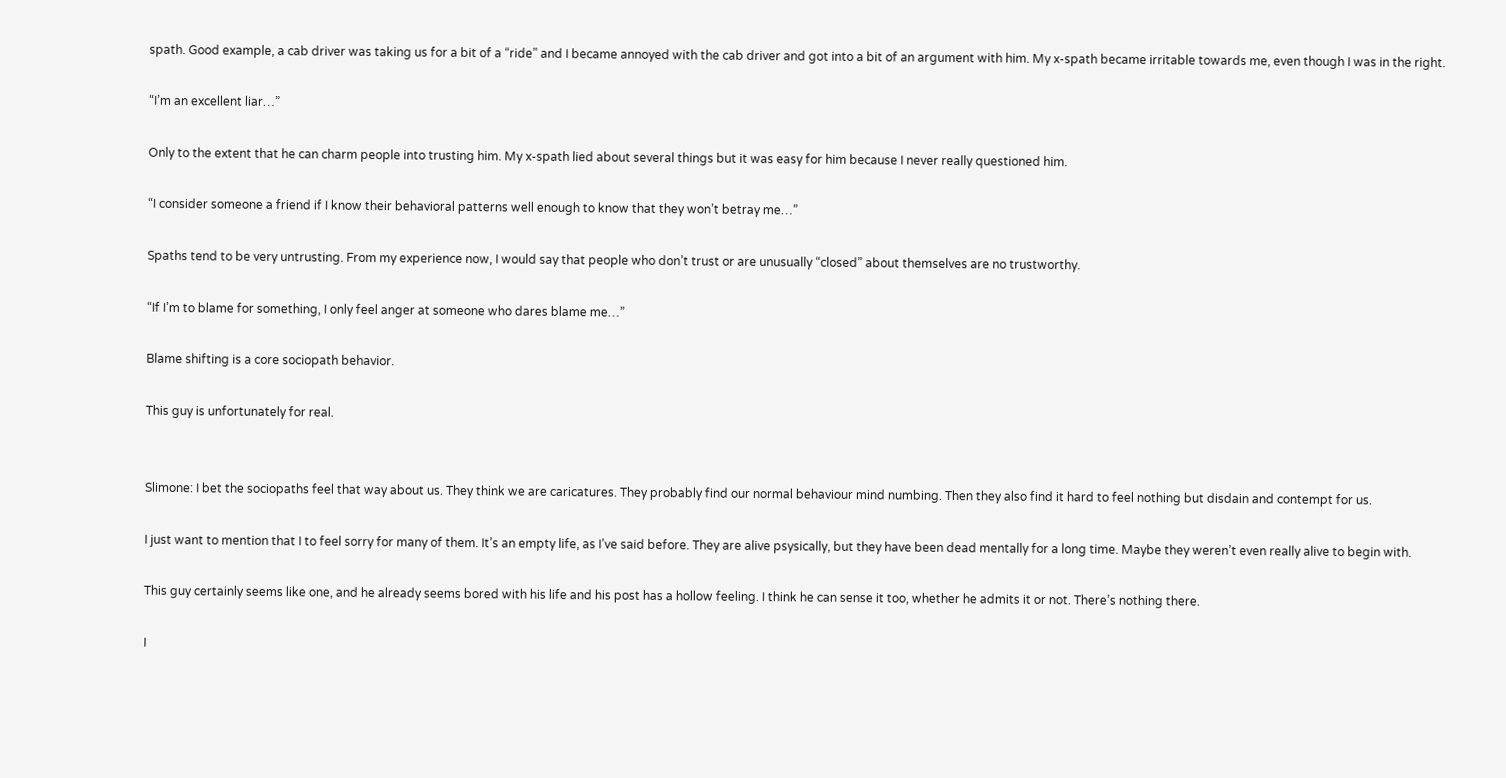spath. Good example, a cab driver was taking us for a bit of a “ride” and I became annoyed with the cab driver and got into a bit of an argument with him. My x-spath became irritable towards me, even though I was in the right.

“I’m an excellent liar…”

Only to the extent that he can charm people into trusting him. My x-spath lied about several things but it was easy for him because I never really questioned him.

“I consider someone a friend if I know their behavioral patterns well enough to know that they won’t betray me…”

Spaths tend to be very untrusting. From my experience now, I would say that people who don’t trust or are unusually “closed” about themselves are no trustworthy.

“If I’m to blame for something, I only feel anger at someone who dares blame me…”

Blame shifting is a core sociopath behavior.

This guy is unfortunately for real.


Slimone: I bet the sociopaths feel that way about us. They think we are caricatures. They probably find our normal behaviour mind numbing. Then they also find it hard to feel nothing but disdain and contempt for us.

I just want to mention that I to feel sorry for many of them. It’s an empty life, as I’ve said before. They are alive psysically, but they have been dead mentally for a long time. Maybe they weren’t even really alive to begin with.

This guy certainly seems like one, and he already seems bored with his life and his post has a hollow feeling. I think he can sense it too, whether he admits it or not. There’s nothing there.

I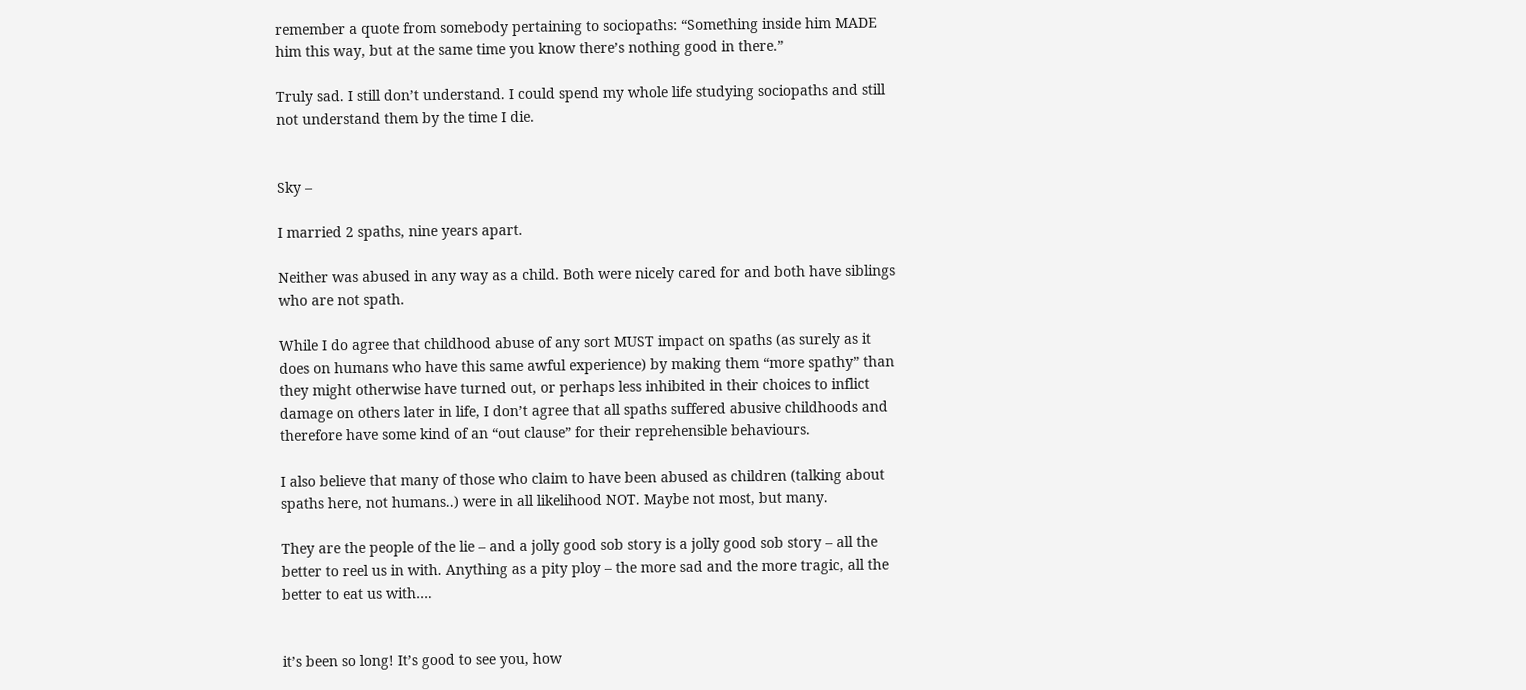remember a quote from somebody pertaining to sociopaths: “Something inside him MADE him this way, but at the same time you know there’s nothing good in there.”

Truly sad. I still don’t understand. I could spend my whole life studying sociopaths and still not understand them by the time I die.


Sky –

I married 2 spaths, nine years apart.

Neither was abused in any way as a child. Both were nicely cared for and both have siblings who are not spath.

While I do agree that childhood abuse of any sort MUST impact on spaths (as surely as it does on humans who have this same awful experience) by making them “more spathy” than they might otherwise have turned out, or perhaps less inhibited in their choices to inflict damage on others later in life, I don’t agree that all spaths suffered abusive childhoods and therefore have some kind of an “out clause” for their reprehensible behaviours.

I also believe that many of those who claim to have been abused as children (talking about spaths here, not humans..) were in all likelihood NOT. Maybe not most, but many.

They are the people of the lie – and a jolly good sob story is a jolly good sob story – all the better to reel us in with. Anything as a pity ploy – the more sad and the more tragic, all the better to eat us with….


it’s been so long! It’s good to see you, how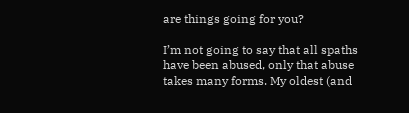are things going for you?

I’m not going to say that all spaths have been abused, only that abuse takes many forms. My oldest (and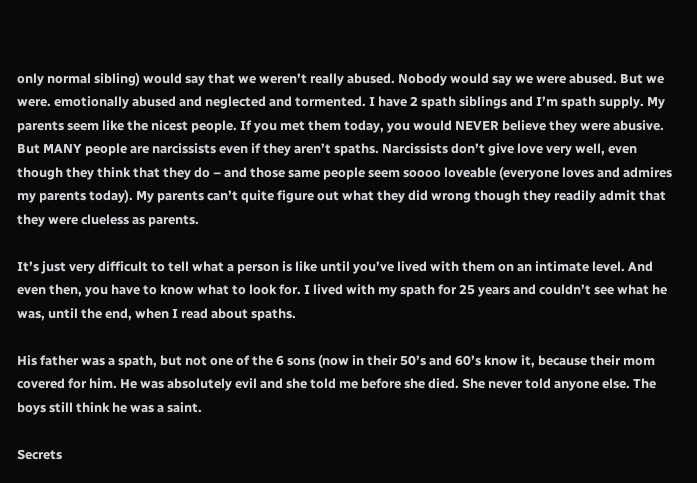only normal sibling) would say that we weren’t really abused. Nobody would say we were abused. But we were. emotionally abused and neglected and tormented. I have 2 spath siblings and I’m spath supply. My parents seem like the nicest people. If you met them today, you would NEVER believe they were abusive. But MANY people are narcissists even if they aren’t spaths. Narcissists don’t give love very well, even though they think that they do – and those same people seem soooo loveable (everyone loves and admires my parents today). My parents can’t quite figure out what they did wrong though they readily admit that they were clueless as parents.

It’s just very difficult to tell what a person is like until you’ve lived with them on an intimate level. And even then, you have to know what to look for. I lived with my spath for 25 years and couldn’t see what he was, until the end, when I read about spaths.

His father was a spath, but not one of the 6 sons (now in their 50’s and 60’s know it, because their mom covered for him. He was absolutely evil and she told me before she died. She never told anyone else. The boys still think he was a saint.

Secrets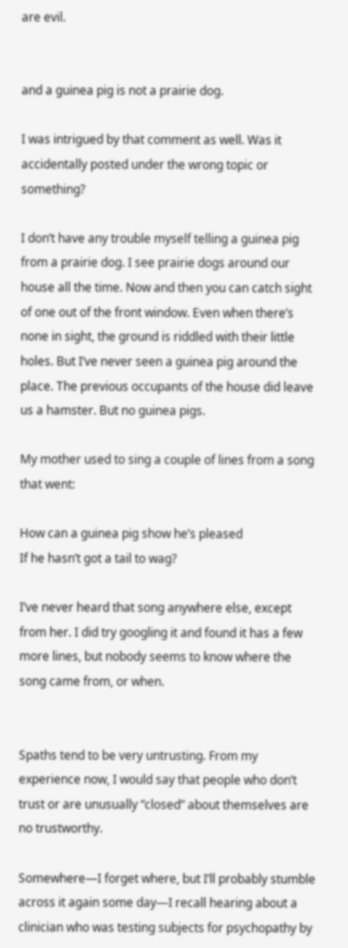are evil.


and a guinea pig is not a prairie dog.

I was intrigued by that comment as well. Was it accidentally posted under the wrong topic or something?

I don’t have any trouble myself telling a guinea pig from a prairie dog. I see prairie dogs around our house all the time. Now and then you can catch sight of one out of the front window. Even when there’s none in sight, the ground is riddled with their little holes. But I’ve never seen a guinea pig around the place. The previous occupants of the house did leave us a hamster. But no guinea pigs.

My mother used to sing a couple of lines from a song that went:

How can a guinea pig show he’s pleased
If he hasn’t got a tail to wag?

I’ve never heard that song anywhere else, except from her. I did try googling it and found it has a few more lines, but nobody seems to know where the song came from, or when.


Spaths tend to be very untrusting. From my experience now, I would say that people who don’t trust or are unusually “closed” about themselves are no trustworthy.

Somewhere—I forget where, but I’ll probably stumble across it again some day—I recall hearing about a clinician who was testing subjects for psychopathy by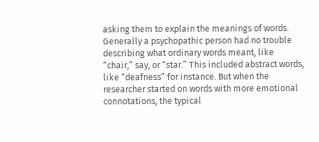asking them to explain the meanings of words. Generally a psychopathic person had no trouble describing what ordinary words meant, like “chair,” say, or “star.” This included abstract words, like “deafness” for instance. But when the researcher started on words with more emotional connotations, the typical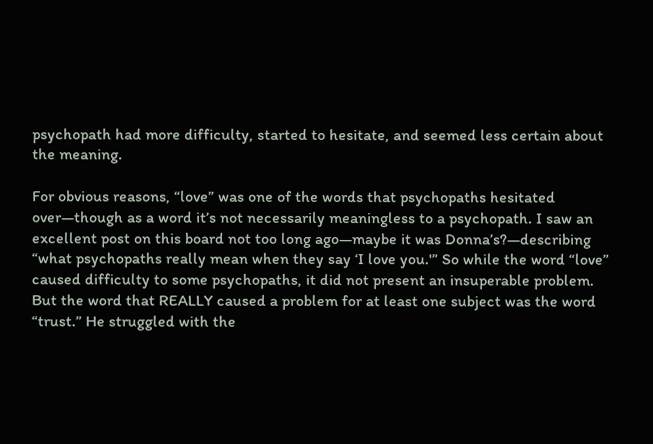psychopath had more difficulty, started to hesitate, and seemed less certain about the meaning.

For obvious reasons, “love” was one of the words that psychopaths hesitated over—though as a word it’s not necessarily meaningless to a psychopath. I saw an excellent post on this board not too long ago—maybe it was Donna’s?—describing “what psychopaths really mean when they say ‘I love you.'” So while the word “love” caused difficulty to some psychopaths, it did not present an insuperable problem. But the word that REALLY caused a problem for at least one subject was the word “trust.” He struggled with the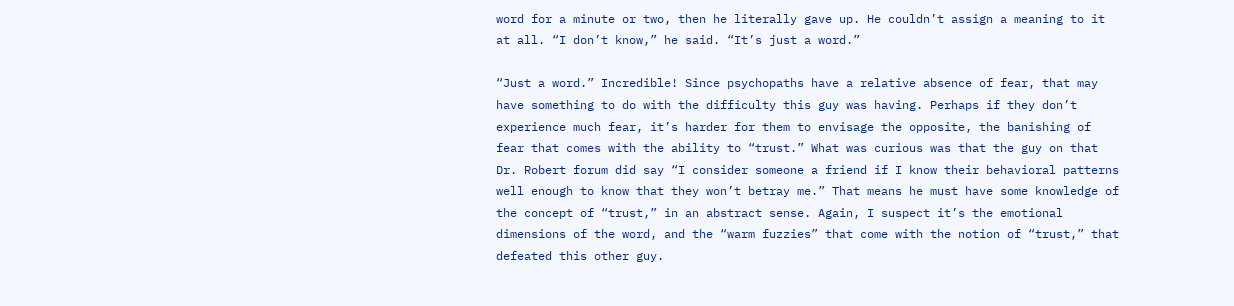word for a minute or two, then he literally gave up. He couldn’t assign a meaning to it at all. “I don’t know,” he said. “It’s just a word.”

“Just a word.” Incredible! Since psychopaths have a relative absence of fear, that may have something to do with the difficulty this guy was having. Perhaps if they don’t experience much fear, it’s harder for them to envisage the opposite, the banishing of fear that comes with the ability to “trust.” What was curious was that the guy on that Dr. Robert forum did say “I consider someone a friend if I know their behavioral patterns well enough to know that they won’t betray me.” That means he must have some knowledge of the concept of “trust,” in an abstract sense. Again, I suspect it’s the emotional dimensions of the word, and the “warm fuzzies” that come with the notion of “trust,” that defeated this other guy.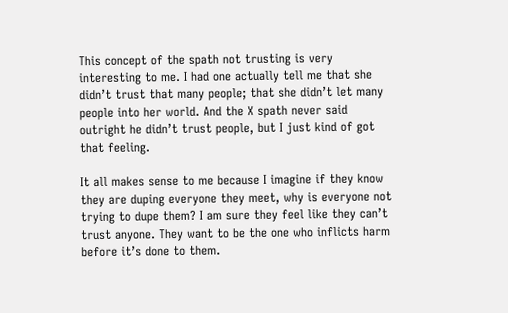This concept of the spath not trusting is very interesting to me. I had one actually tell me that she didn’t trust that many people; that she didn’t let many people into her world. And the X spath never said outright he didn’t trust people, but I just kind of got that feeling.

It all makes sense to me because I imagine if they know they are duping everyone they meet, why is everyone not trying to dupe them? I am sure they feel like they can’t trust anyone. They want to be the one who inflicts harm before it’s done to them.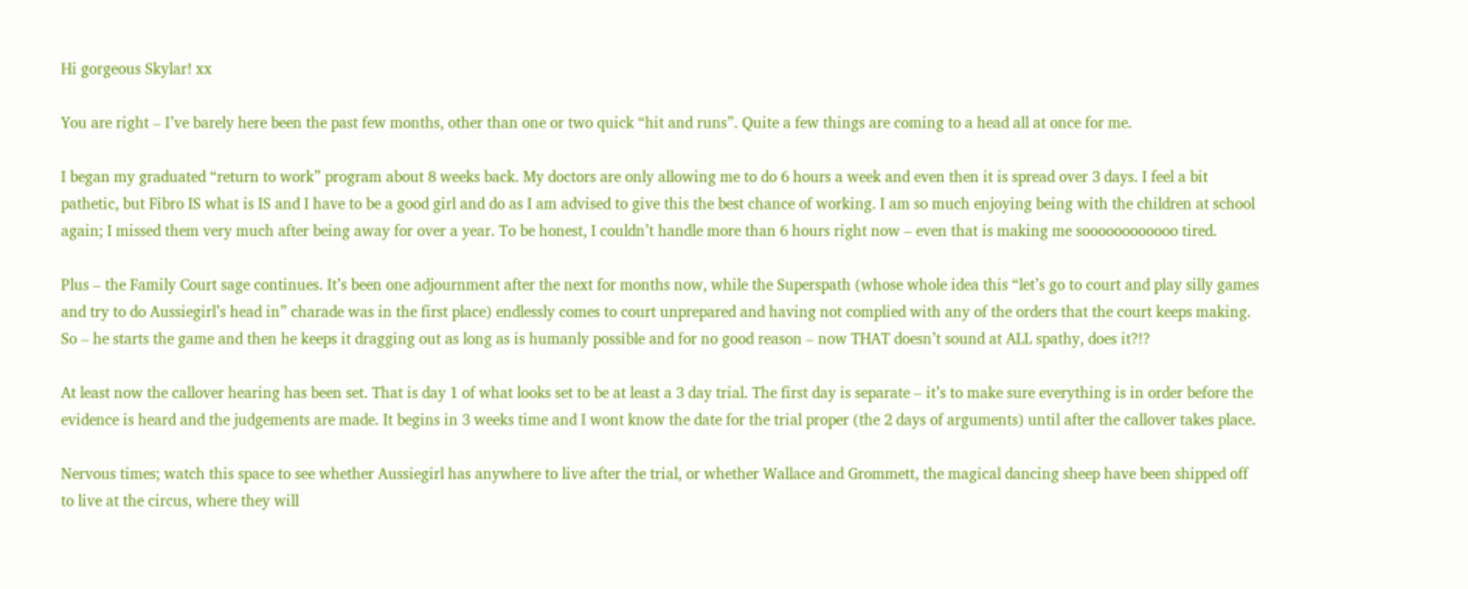Hi gorgeous Skylar! xx

You are right – I’ve barely here been the past few months, other than one or two quick “hit and runs”. Quite a few things are coming to a head all at once for me.

I began my graduated “return to work” program about 8 weeks back. My doctors are only allowing me to do 6 hours a week and even then it is spread over 3 days. I feel a bit pathetic, but Fibro IS what is IS and I have to be a good girl and do as I am advised to give this the best chance of working. I am so much enjoying being with the children at school again; I missed them very much after being away for over a year. To be honest, I couldn’t handle more than 6 hours right now – even that is making me soooooooooooo tired.

Plus – the Family Court sage continues. It’s been one adjournment after the next for months now, while the Superspath (whose whole idea this “let’s go to court and play silly games and try to do Aussiegirl’s head in” charade was in the first place) endlessly comes to court unprepared and having not complied with any of the orders that the court keeps making. So – he starts the game and then he keeps it dragging out as long as is humanly possible and for no good reason – now THAT doesn’t sound at ALL spathy, does it?!?

At least now the callover hearing has been set. That is day 1 of what looks set to be at least a 3 day trial. The first day is separate – it’s to make sure everything is in order before the evidence is heard and the judgements are made. It begins in 3 weeks time and I wont know the date for the trial proper (the 2 days of arguments) until after the callover takes place.

Nervous times; watch this space to see whether Aussiegirl has anywhere to live after the trial, or whether Wallace and Grommett, the magical dancing sheep have been shipped off to live at the circus, where they will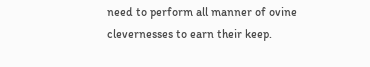need to perform all manner of ovine clevernesses to earn their keep.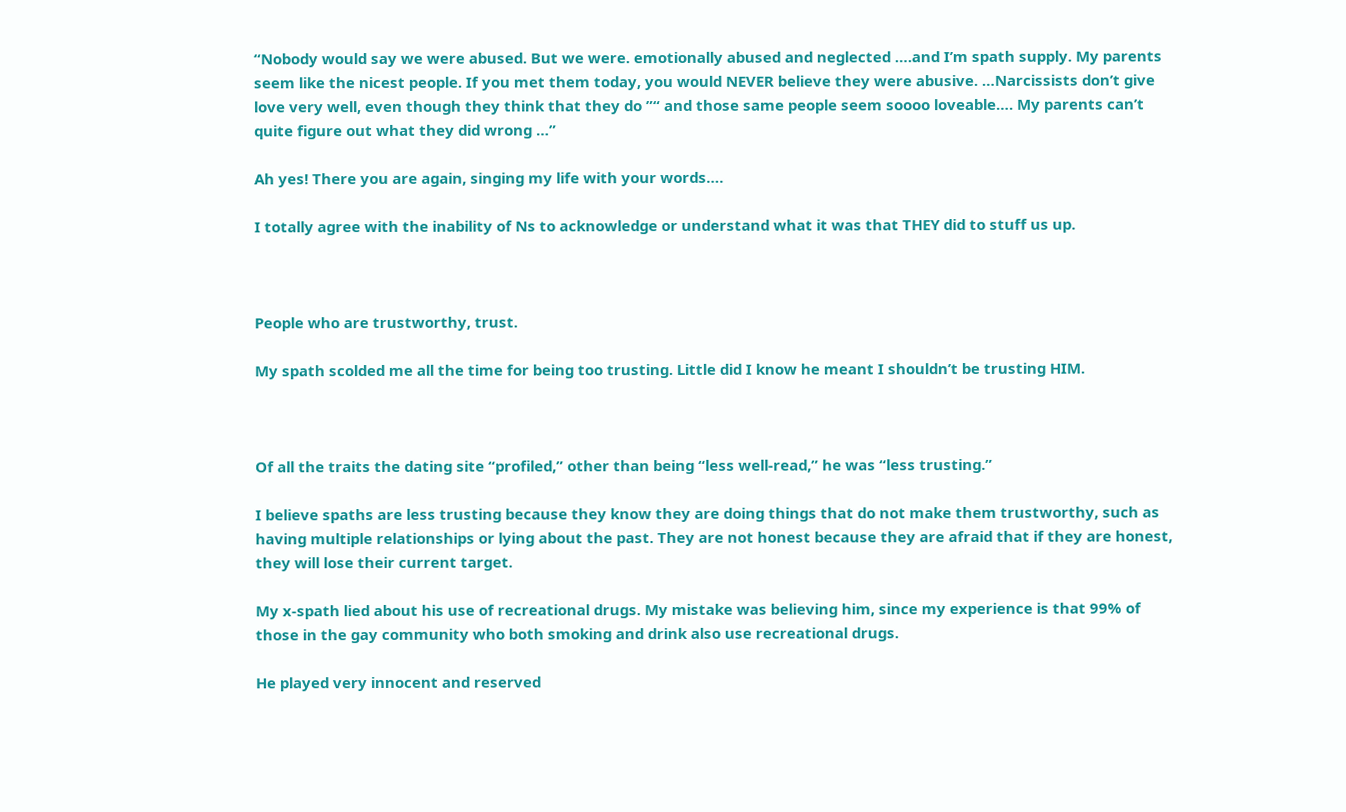“Nobody would say we were abused. But we were. emotionally abused and neglected ….and I’m spath supply. My parents seem like the nicest people. If you met them today, you would NEVER believe they were abusive. …Narcissists don’t give love very well, even though they think that they do ”“ and those same people seem soooo loveable…. My parents can’t quite figure out what they did wrong …”

Ah yes! There you are again, singing my life with your words….

I totally agree with the inability of Ns to acknowledge or understand what it was that THEY did to stuff us up.



People who are trustworthy, trust.

My spath scolded me all the time for being too trusting. Little did I know he meant I shouldn’t be trusting HIM.



Of all the traits the dating site “profiled,” other than being “less well-read,” he was “less trusting.”

I believe spaths are less trusting because they know they are doing things that do not make them trustworthy, such as having multiple relationships or lying about the past. They are not honest because they are afraid that if they are honest, they will lose their current target.

My x-spath lied about his use of recreational drugs. My mistake was believing him, since my experience is that 99% of those in the gay community who both smoking and drink also use recreational drugs.

He played very innocent and reserved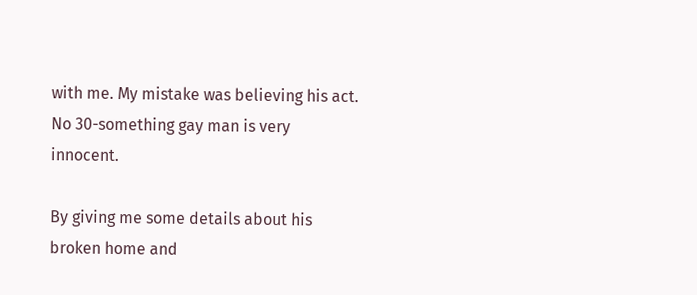with me. My mistake was believing his act. No 30-something gay man is very innocent.

By giving me some details about his broken home and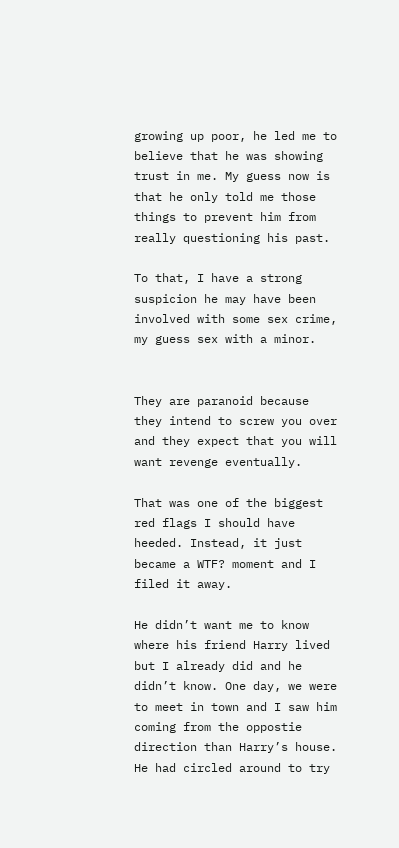growing up poor, he led me to believe that he was showing trust in me. My guess now is that he only told me those things to prevent him from really questioning his past.

To that, I have a strong suspicion he may have been involved with some sex crime, my guess sex with a minor.


They are paranoid because they intend to screw you over and they expect that you will want revenge eventually.

That was one of the biggest red flags I should have heeded. Instead, it just became a WTF? moment and I filed it away.

He didn’t want me to know where his friend Harry lived but I already did and he didn’t know. One day, we were to meet in town and I saw him coming from the oppostie direction than Harry’s house. He had circled around to try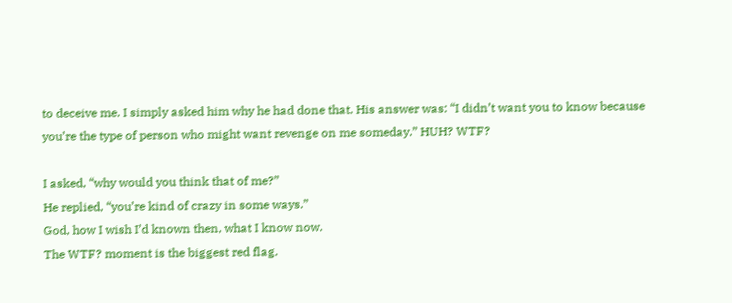to deceive me. I simply asked him why he had done that. His answer was: “I didn’t want you to know because you’re the type of person who might want revenge on me someday.” HUH? WTF?

I asked, “why would you think that of me?”
He replied, “you’re kind of crazy in some ways.”
God, how I wish I’d known then, what I know now.
The WTF? moment is the biggest red flag.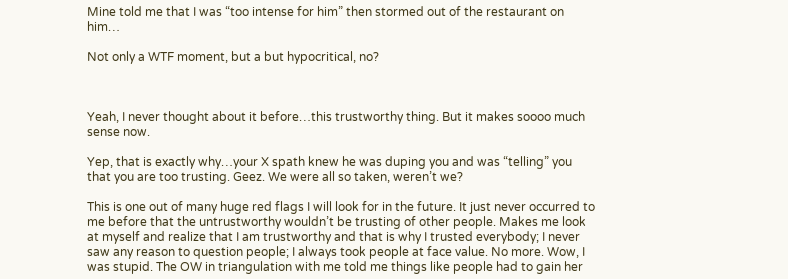Mine told me that I was “too intense for him” then stormed out of the restaurant on him…

Not only a WTF moment, but a but hypocritical, no?



Yeah, I never thought about it before…this trustworthy thing. But it makes soooo much sense now.

Yep, that is exactly why…your X spath knew he was duping you and was “telling” you that you are too trusting. Geez. We were all so taken, weren’t we?

This is one out of many huge red flags I will look for in the future. It just never occurred to me before that the untrustworthy wouldn’t be trusting of other people. Makes me look at myself and realize that I am trustworthy and that is why I trusted everybody; I never saw any reason to question people; I always took people at face value. No more. Wow, I was stupid. The OW in triangulation with me told me things like people had to gain her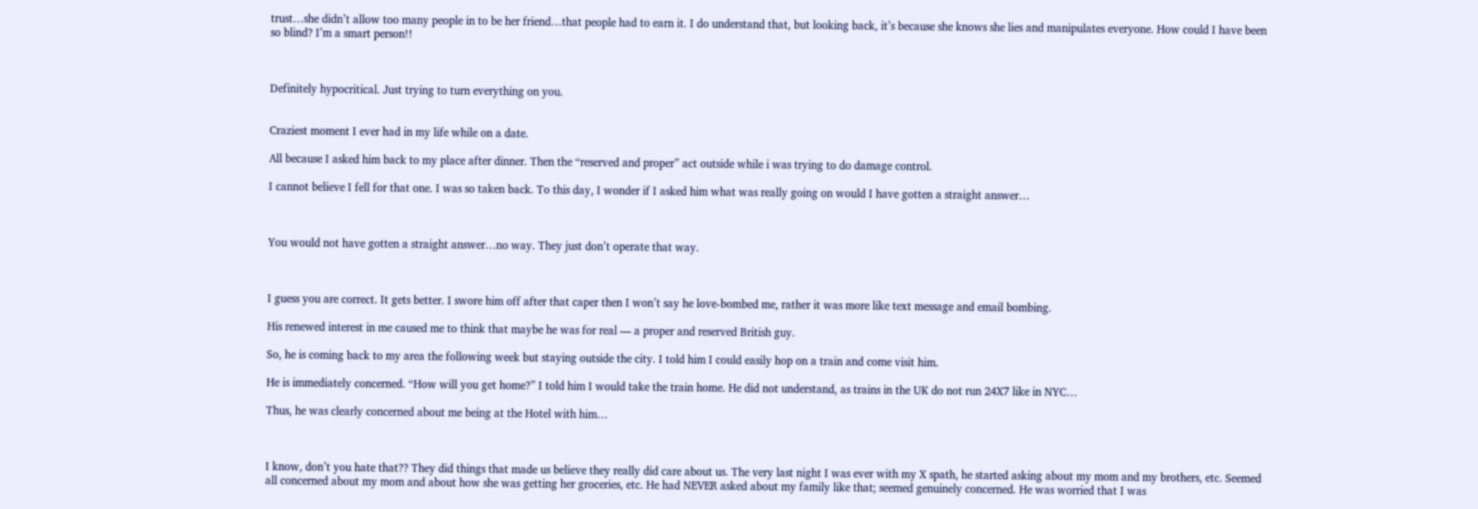trust…she didn’t allow too many people in to be her friend…that people had to earn it. I do understand that, but looking back, it’s because she knows she lies and manipulates everyone. How could I have been so blind? I’m a smart person!!



Definitely hypocritical. Just trying to turn everything on you.


Craziest moment I ever had in my life while on a date.

All because I asked him back to my place after dinner. Then the “reserved and proper” act outside while i was trying to do damage control.

I cannot believe I fell for that one. I was so taken back. To this day, I wonder if I asked him what was really going on would I have gotten a straight answer…



You would not have gotten a straight answer…no way. They just don’t operate that way.



I guess you are correct. It gets better. I swore him off after that caper then I won’t say he love-bombed me, rather it was more like text message and email bombing.

His renewed interest in me caused me to think that maybe he was for real — a proper and reserved British guy.

So, he is coming back to my area the following week but staying outside the city. I told him I could easily hop on a train and come visit him.

He is immediately concerned. “How will you get home?” I told him I would take the train home. He did not understand, as trains in the UK do not run 24X7 like in NYC…

Thus, he was clearly concerned about me being at the Hotel with him…



I know, don’t you hate that?? They did things that made us believe they really did care about us. The very last night I was ever with my X spath, he started asking about my mom and my brothers, etc. Seemed all concerned about my mom and about how she was getting her groceries, etc. He had NEVER asked about my family like that; seemed genuinely concerned. He was worried that I was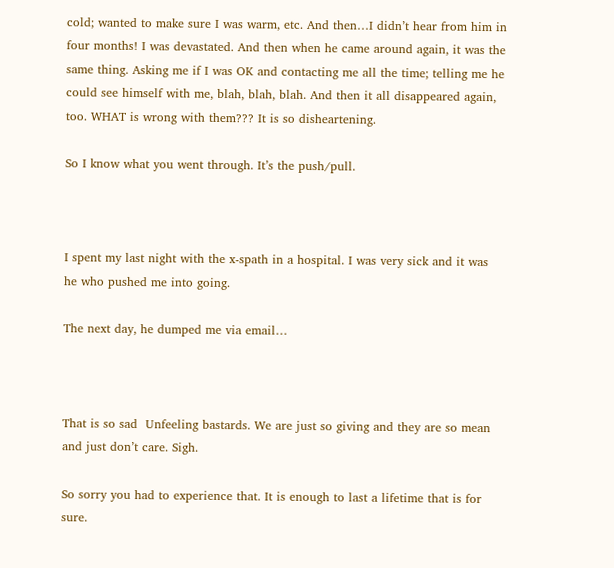cold; wanted to make sure I was warm, etc. And then…I didn’t hear from him in four months! I was devastated. And then when he came around again, it was the same thing. Asking me if I was OK and contacting me all the time; telling me he could see himself with me, blah, blah, blah. And then it all disappeared again, too. WHAT is wrong with them??? It is so disheartening.

So I know what you went through. It’s the push/pull.



I spent my last night with the x-spath in a hospital. I was very sick and it was he who pushed me into going.

The next day, he dumped me via email…



That is so sad  Unfeeling bastards. We are just so giving and they are so mean and just don’t care. Sigh.

So sorry you had to experience that. It is enough to last a lifetime that is for sure.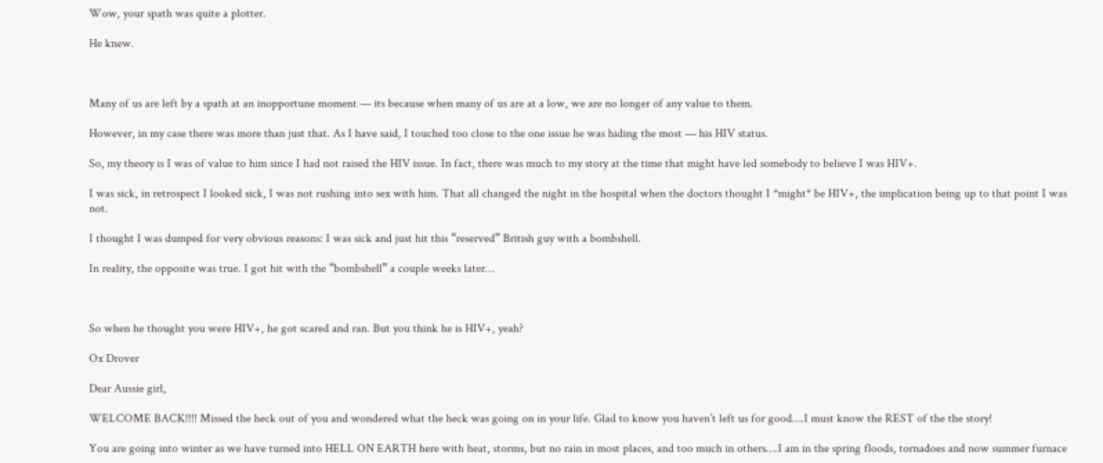Wow, your spath was quite a plotter.

He knew.



Many of us are left by a spath at an inopportune moment — its because when many of us are at a low, we are no longer of any value to them.

However, in my case there was more than just that. As I have said, I touched too close to the one issue he was hiding the most — his HIV status.

So, my theory is I was of value to him since I had not raised the HIV issue. In fact, there was much to my story at the time that might have led somebody to believe I was HIV+.

I was sick, in retrospect I looked sick, I was not rushing into sex with him. That all changed the night in the hospital when the doctors thought I *might* be HIV+, the implication being up to that point I was not.

I thought I was dumped for very obvious reasons: I was sick and just hit this “reserved” British guy with a bombshell.

In reality, the opposite was true. I got hit with the “bombshell” a couple weeks later…



So when he thought you were HIV+, he got scared and ran. But you think he is HIV+, yeah?

Ox Drover

Dear Aussie girl,

WELCOME BACK!!!! Missed the heck out of you and wondered what the heck was going on in your life. Glad to know you haven’t left us for good….I must know the REST of the the story!

You are going into winter as we have turned into HELL ON EARTH here with heat, storms, but no rain in most places, and too much in others….I am in the spring floods, tornadoes and now summer furnace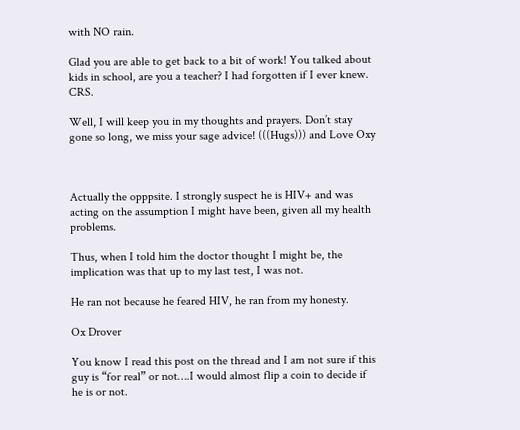with NO rain.

Glad you are able to get back to a bit of work! You talked about kids in school, are you a teacher? I had forgotten if I ever knew. CRS.

Well, I will keep you in my thoughts and prayers. Don’t stay gone so long, we miss your sage advice! (((Hugs))) and Love Oxy



Actually the opppsite. I strongly suspect he is HIV+ and was acting on the assumption I might have been, given all my health problems.

Thus, when I told him the doctor thought I might be, the implication was that up to my last test, I was not.

He ran not because he feared HIV, he ran from my honesty.

Ox Drover

You know I read this post on the thread and I am not sure if this guy is “for real” or not….I would almost flip a coin to decide if he is or not.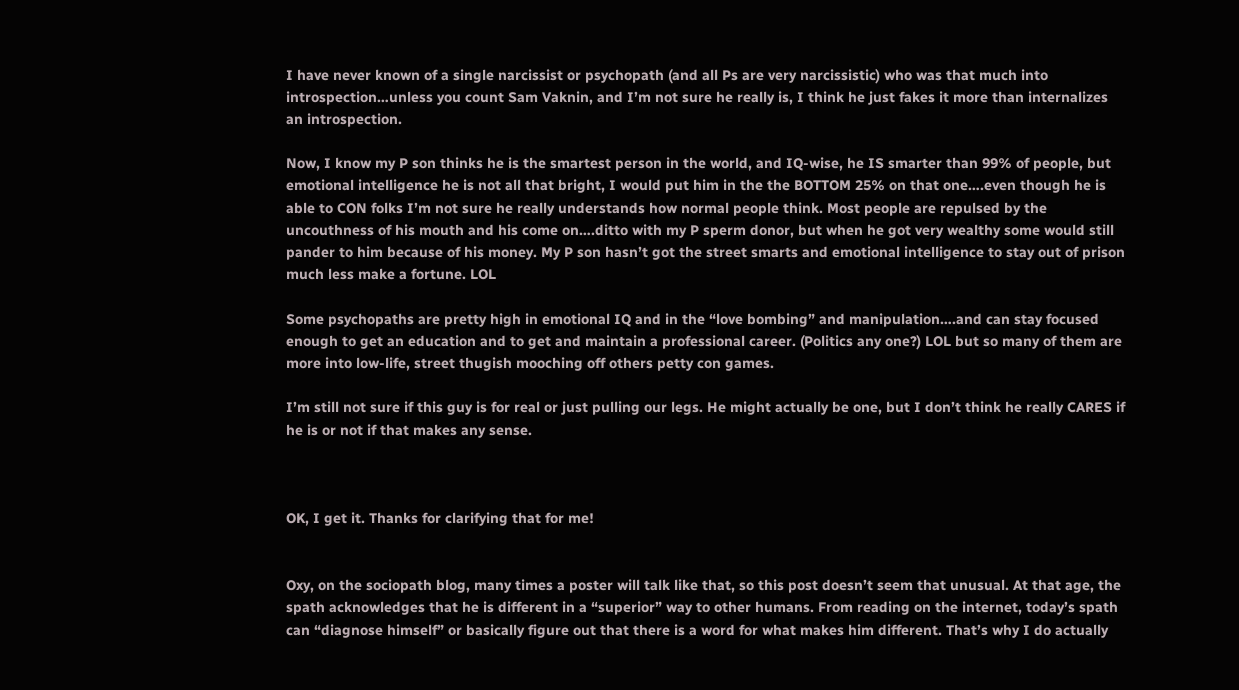I have never known of a single narcissist or psychopath (and all Ps are very narcissistic) who was that much into introspection…unless you count Sam Vaknin, and I’m not sure he really is, I think he just fakes it more than internalizes an introspection.

Now, I know my P son thinks he is the smartest person in the world, and IQ-wise, he IS smarter than 99% of people, but emotional intelligence he is not all that bright, I would put him in the the BOTTOM 25% on that one….even though he is able to CON folks I’m not sure he really understands how normal people think. Most people are repulsed by the uncouthness of his mouth and his come on….ditto with my P sperm donor, but when he got very wealthy some would still pander to him because of his money. My P son hasn’t got the street smarts and emotional intelligence to stay out of prison much less make a fortune. LOL

Some psychopaths are pretty high in emotional IQ and in the “love bombing” and manipulation….and can stay focused enough to get an education and to get and maintain a professional career. (Politics any one?) LOL but so many of them are more into low-life, street thugish mooching off others petty con games.

I’m still not sure if this guy is for real or just pulling our legs. He might actually be one, but I don’t think he really CARES if he is or not if that makes any sense.



OK, I get it. Thanks for clarifying that for me!


Oxy, on the sociopath blog, many times a poster will talk like that, so this post doesn’t seem that unusual. At that age, the spath acknowledges that he is different in a “superior” way to other humans. From reading on the internet, today’s spath can “diagnose himself” or basically figure out that there is a word for what makes him different. That’s why I do actually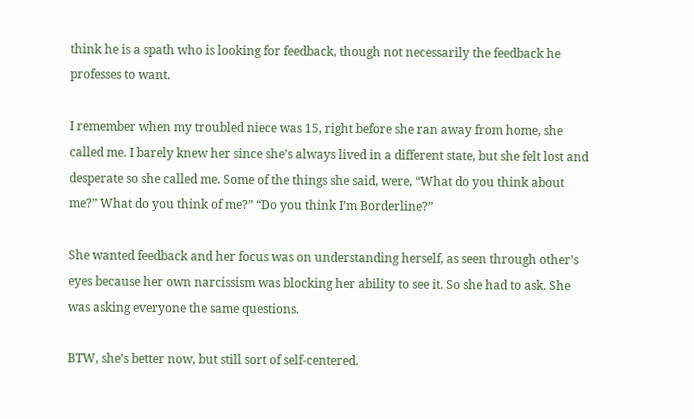think he is a spath who is looking for feedback, though not necessarily the feedback he professes to want.

I remember when my troubled niece was 15, right before she ran away from home, she called me. I barely knew her since she’s always lived in a different state, but she felt lost and desperate so she called me. Some of the things she said, were, “What do you think about me?” What do you think of me?” “Do you think I’m Borderline?”

She wanted feedback and her focus was on understanding herself, as seen through other’s eyes because her own narcissism was blocking her ability to see it. So she had to ask. She was asking everyone the same questions.

BTW, she’s better now, but still sort of self-centered.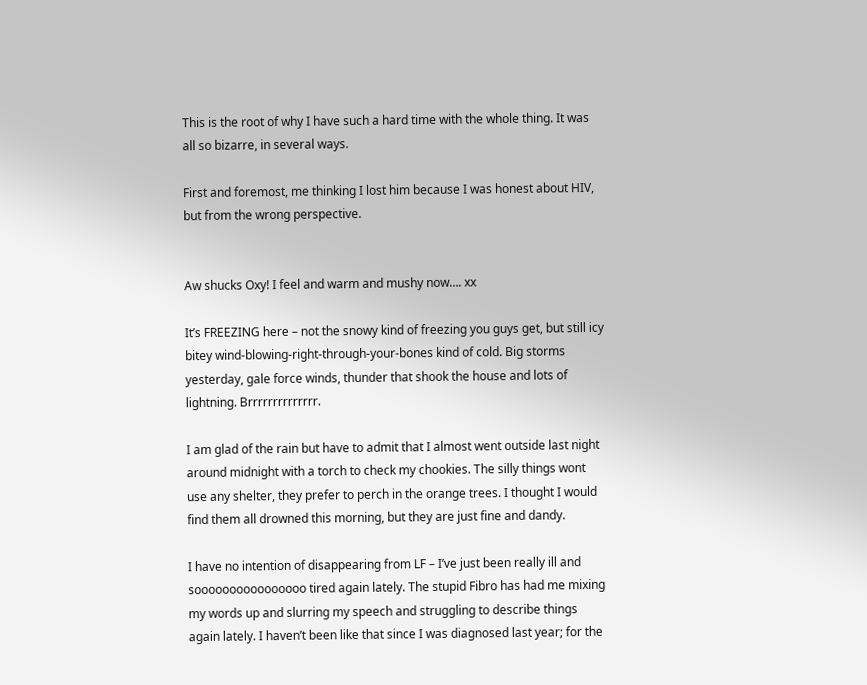This is the root of why I have such a hard time with the whole thing. It was all so bizarre, in several ways.

First and foremost, me thinking I lost him because I was honest about HIV, but from the wrong perspective.


Aw shucks Oxy! I feel and warm and mushy now…. xx

It’s FREEZING here – not the snowy kind of freezing you guys get, but still icy bitey wind-blowing-right-through-your-bones kind of cold. Big storms yesterday, gale force winds, thunder that shook the house and lots of lightning. Brrrrrrrrrrrrrr.

I am glad of the rain but have to admit that I almost went outside last night around midnight with a torch to check my chookies. The silly things wont use any shelter, they prefer to perch in the orange trees. I thought I would find them all drowned this morning, but they are just fine and dandy.

I have no intention of disappearing from LF – I’ve just been really ill and soooooooooooooooo tired again lately. The stupid Fibro has had me mixing my words up and slurring my speech and struggling to describe things again lately. I haven’t been like that since I was diagnosed last year; for the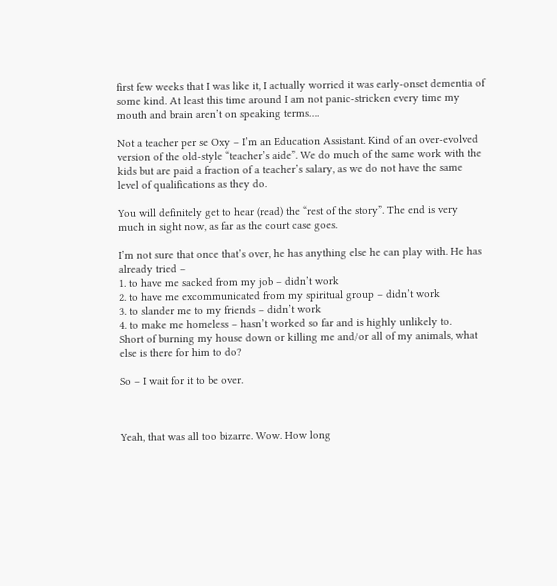first few weeks that I was like it, I actually worried it was early-onset dementia of some kind. At least this time around I am not panic-stricken every time my mouth and brain aren’t on speaking terms….

Not a teacher per se Oxy – I’m an Education Assistant. Kind of an over-evolved version of the old-style “teacher’s aide”. We do much of the same work with the kids but are paid a fraction of a teacher’s salary, as we do not have the same level of qualifications as they do.

You will definitely get to hear (read) the “rest of the story”. The end is very much in sight now, as far as the court case goes.

I’m not sure that once that’s over, he has anything else he can play with. He has already tried –
1. to have me sacked from my job – didn’t work
2. to have me excommunicated from my spiritual group – didn’t work
3. to slander me to my friends – didn’t work
4. to make me homeless – hasn’t worked so far and is highly unlikely to.
Short of burning my house down or killing me and/or all of my animals, what else is there for him to do?

So – I wait for it to be over.



Yeah, that was all too bizarre. Wow. How long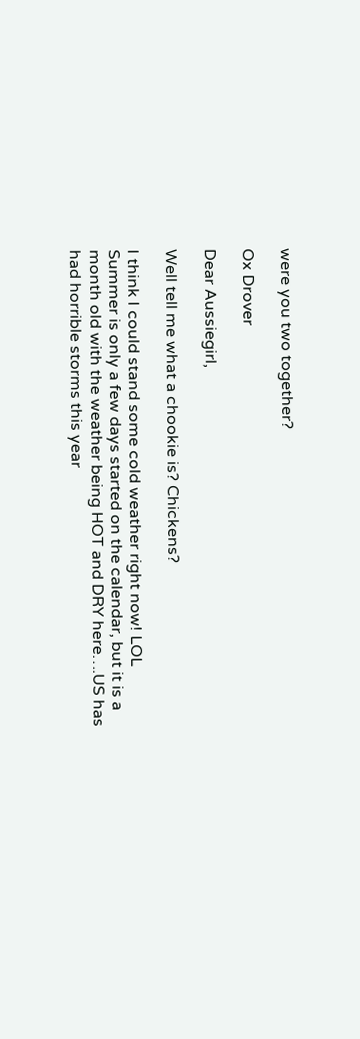were you two together?

Ox Drover

Dear Aussiegirl,

Well tell me what a chookie is? Chickens?

I think I could stand some cold weather right now! LOL Summer is only a few days started on the calendar, but it is a month old with the weather being HOT and DRY here….US has had horrible storms this year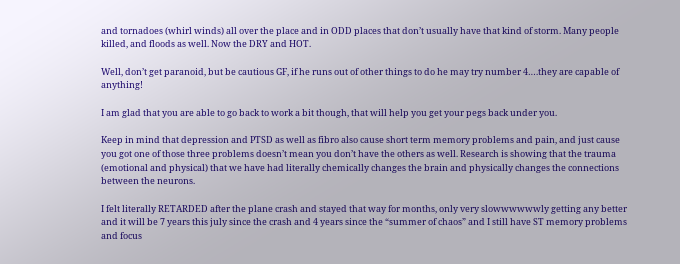and tornadoes (whirl winds) all over the place and in ODD places that don’t usually have that kind of storm. Many people killed, and floods as well. Now the DRY and HOT.

Well, don’t get paranoid, but be cautious GF, if he runs out of other things to do he may try number 4….they are capable of anything!

I am glad that you are able to go back to work a bit though, that will help you get your pegs back under you.

Keep in mind that depression and PTSD as well as fibro also cause short term memory problems and pain, and just cause you got one of those three problems doesn’t mean you don’t have the others as well. Research is showing that the trauma (emotional and physical) that we have had literally chemically changes the brain and physically changes the connections between the neurons.

I felt literally RETARDED after the plane crash and stayed that way for months, only very slowwwwwwly getting any better and it will be 7 years this july since the crash and 4 years since the “summer of chaos” and I still have ST memory problems and focus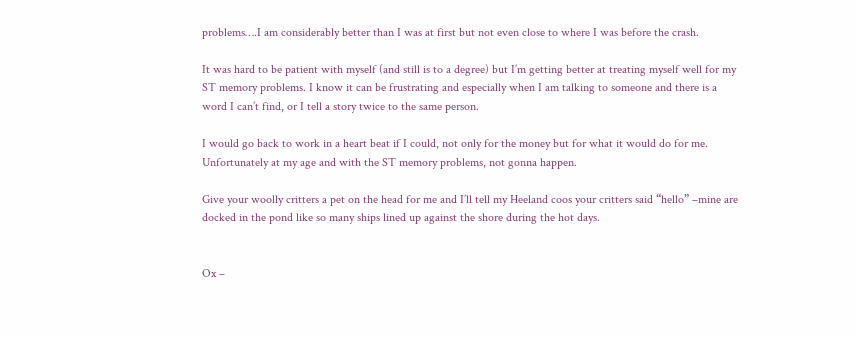problems….I am considerably better than I was at first but not even close to where I was before the crash.

It was hard to be patient with myself (and still is to a degree) but I’m getting better at treating myself well for my ST memory problems. I know it can be frustrating and especially when I am talking to someone and there is a word I can’t find, or I tell a story twice to the same person.

I would go back to work in a heart beat if I could, not only for the money but for what it would do for me. Unfortunately at my age and with the ST memory problems, not gonna happen.

Give your woolly critters a pet on the head for me and I’ll tell my Heeland coos your critters said “hello” –mine are docked in the pond like so many ships lined up against the shore during the hot days.


Ox –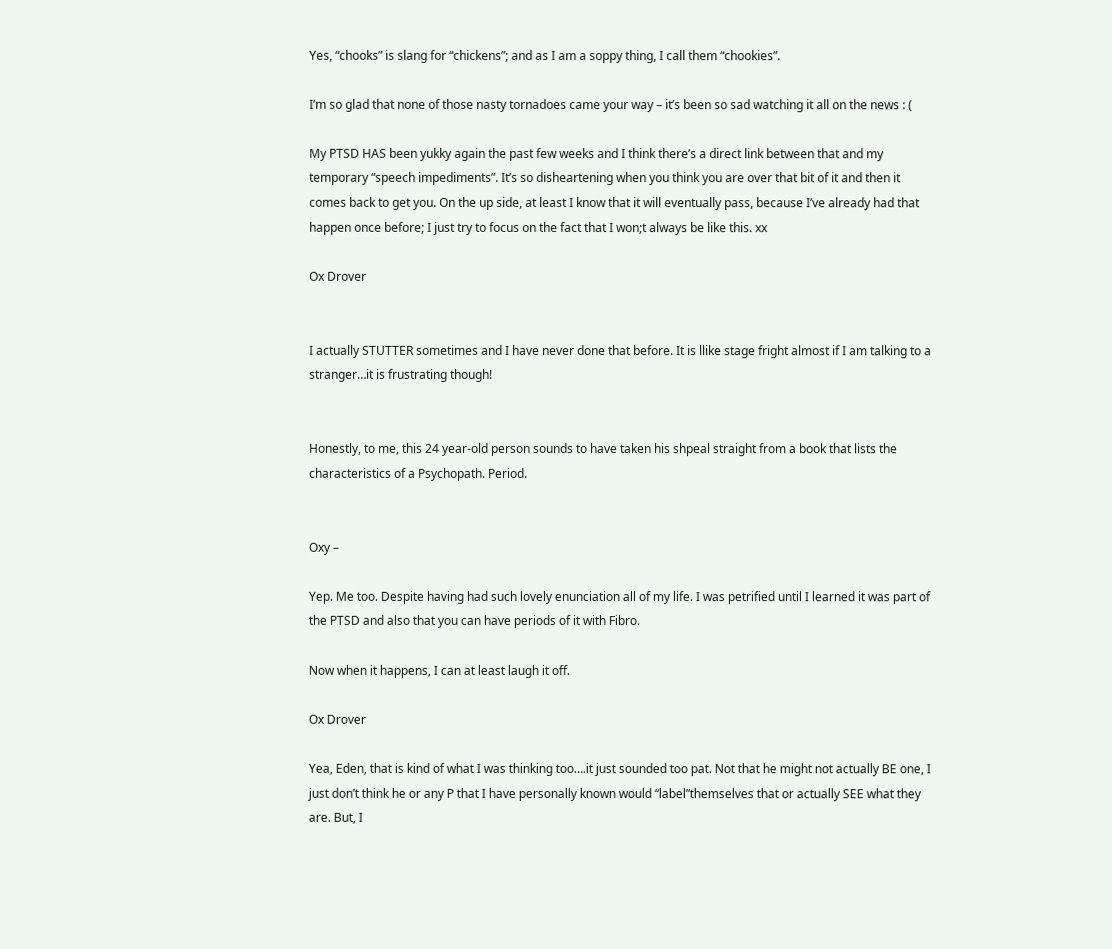Yes, “chooks” is slang for “chickens”; and as I am a soppy thing, I call them “chookies”.

I’m so glad that none of those nasty tornadoes came your way – it’s been so sad watching it all on the news : (

My PTSD HAS been yukky again the past few weeks and I think there’s a direct link between that and my temporary “speech impediments”. It’s so disheartening when you think you are over that bit of it and then it comes back to get you. On the up side, at least I know that it will eventually pass, because I’ve already had that happen once before; I just try to focus on the fact that I won;t always be like this. xx

Ox Drover


I actually STUTTER sometimes and I have never done that before. It is llike stage fright almost if I am talking to a stranger…it is frustrating though!


Honestly, to me, this 24 year-old person sounds to have taken his shpeal straight from a book that lists the characteristics of a Psychopath. Period.


Oxy –

Yep. Me too. Despite having had such lovely enunciation all of my life. I was petrified until I learned it was part of the PTSD and also that you can have periods of it with Fibro.

Now when it happens, I can at least laugh it off.

Ox Drover

Yea, Eden, that is kind of what I was thinking too….it just sounded too pat. Not that he might not actually BE one, I just don’t think he or any P that I have personally known would “label”themselves that or actually SEE what they are. But, I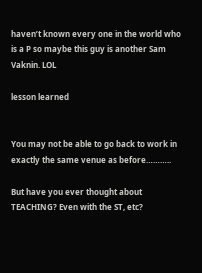haven’t known every one in the world who is a P so maybe this guy is another Sam Vaknin. LOL

lesson learned


You may not be able to go back to work in exactly the same venue as before………..

But have you ever thought about TEACHING? Even with the ST, etc?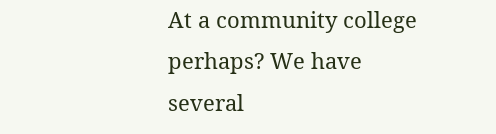At a community college perhaps? We have several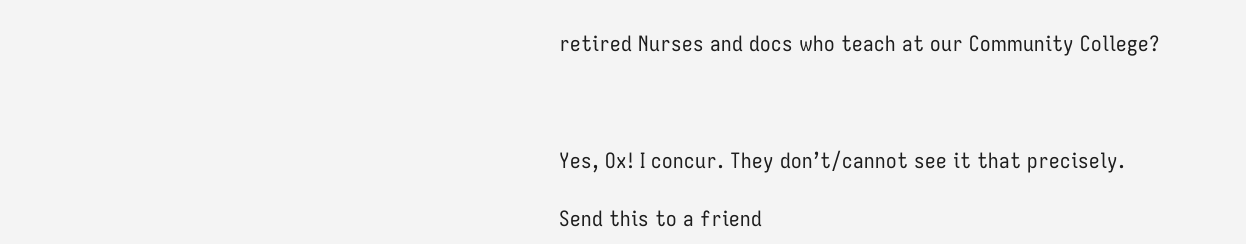retired Nurses and docs who teach at our Community College?



Yes, Ox! I concur. They don’t/cannot see it that precisely.

Send this to a friend